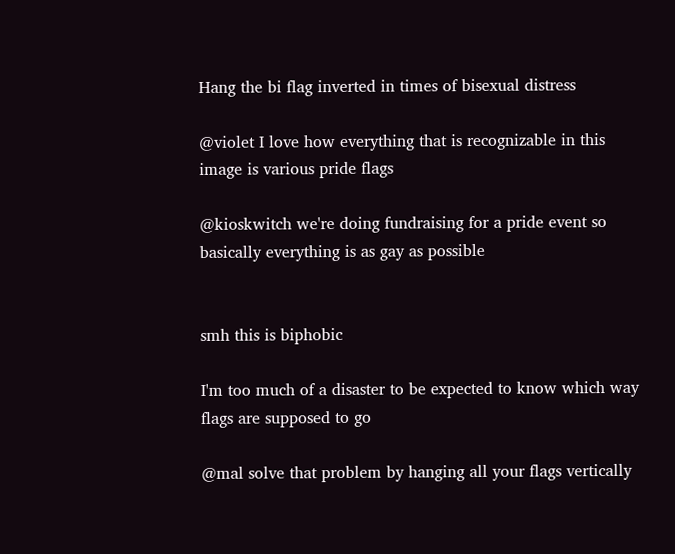Hang the bi flag inverted in times of bisexual distress

@violet I love how everything that is recognizable in this image is various pride flags

@kioskwitch we're doing fundraising for a pride event so basically everything is as gay as possible


smh this is biphobic

I'm too much of a disaster to be expected to know which way flags are supposed to go

@mal solve that problem by hanging all your flags vertically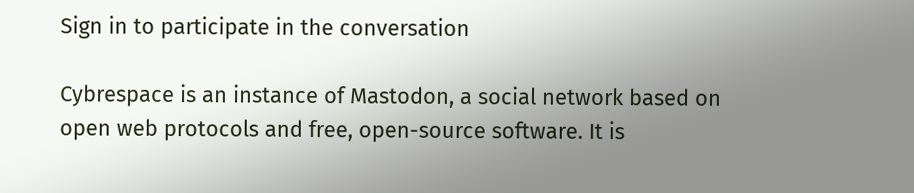Sign in to participate in the conversation

Cybrespace is an instance of Mastodon, a social network based on open web protocols and free, open-source software. It is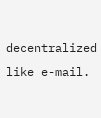decentralized like e-mail.